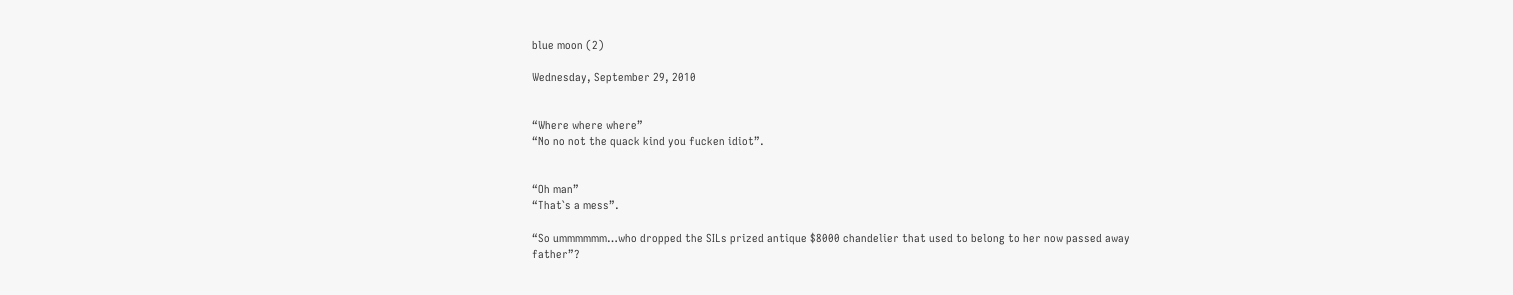blue moon (2)

Wednesday, September 29, 2010


“Where where where”
“No no not the quack kind you fucken idiot”.


“Oh man”
“That`s a mess”.

“So ummmmmm…who dropped the SILs prized antique $8000 chandelier that used to belong to her now passed away father”?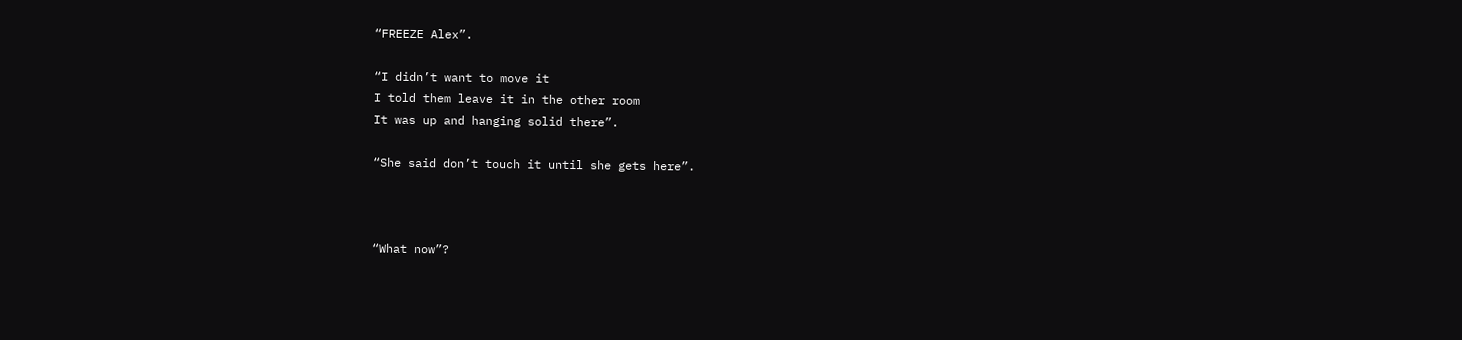“FREEZE Alex”.

“I didn’t want to move it
I told them leave it in the other room
It was up and hanging solid there”.

“She said don’t touch it until she gets here”.



“What now”?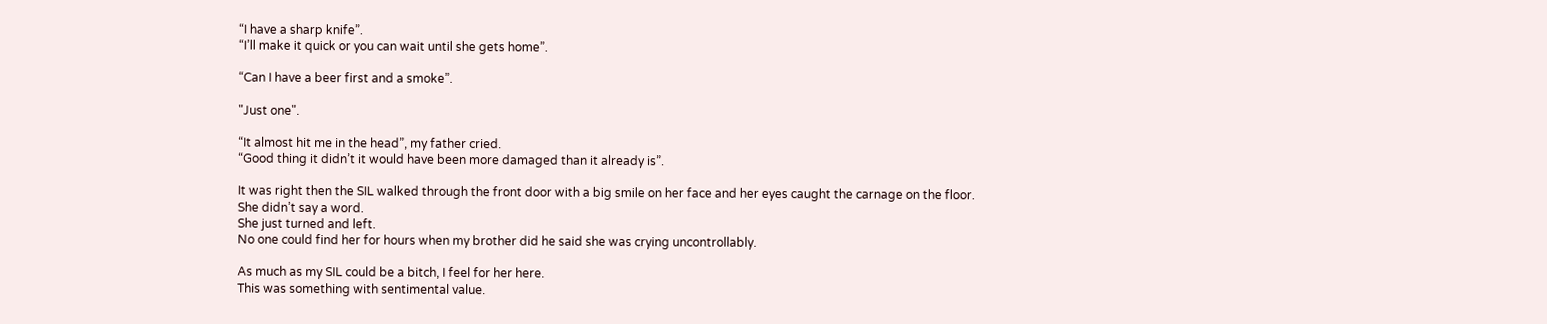“I have a sharp knife”.
“I’ll make it quick or you can wait until she gets home”.

“Can I have a beer first and a smoke”.

"Just one".

“It almost hit me in the head”, my father cried.
“Good thing it didn’t it would have been more damaged than it already is”.

It was right then the SIL walked through the front door with a big smile on her face and her eyes caught the carnage on the floor.
She didn’t say a word.
She just turned and left.
No one could find her for hours when my brother did he said she was crying uncontrollably.

As much as my SIL could be a bitch, I feel for her here.
This was something with sentimental value.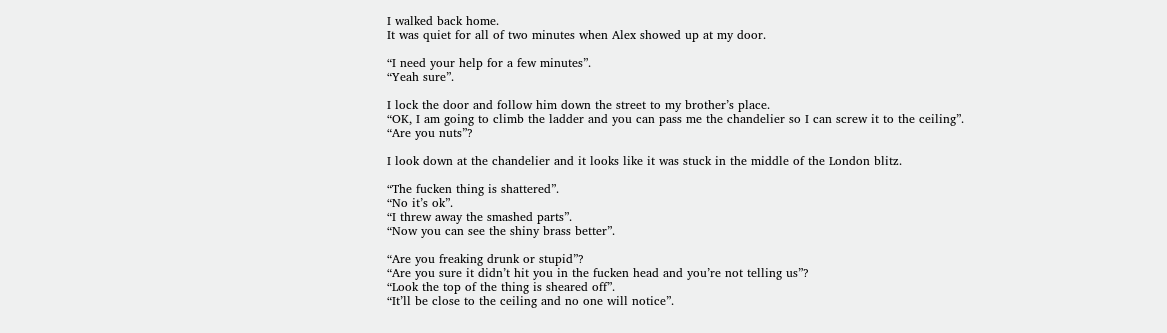I walked back home.
It was quiet for all of two minutes when Alex showed up at my door.

“I need your help for a few minutes”.
“Yeah sure”.

I lock the door and follow him down the street to my brother’s place.
“OK, I am going to climb the ladder and you can pass me the chandelier so I can screw it to the ceiling”.
“Are you nuts”?

I look down at the chandelier and it looks like it was stuck in the middle of the London blitz.

“The fucken thing is shattered”.
“No it’s ok”.
“I threw away the smashed parts”.
“Now you can see the shiny brass better”.

“Are you freaking drunk or stupid”?
“Are you sure it didn’t hit you in the fucken head and you’re not telling us”?
“Look the top of the thing is sheared off”.
“It’ll be close to the ceiling and no one will notice”.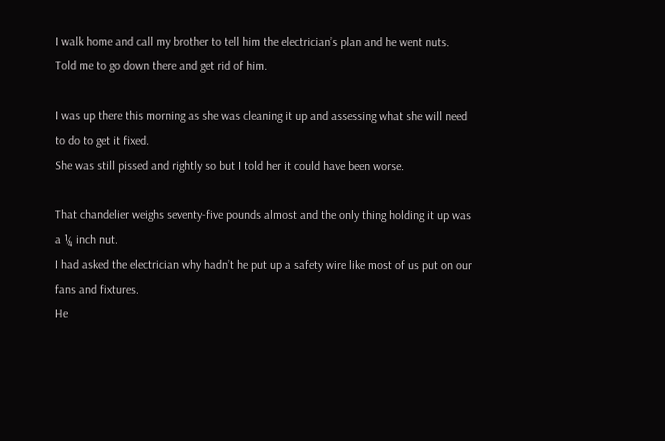I walk home and call my brother to tell him the electrician’s plan and he went nuts.
Told me to go down there and get rid of him.

I was up there this morning as she was cleaning it up and assessing what she will need to do to get it fixed.
She was still pissed and rightly so but I told her it could have been worse.

That chandelier weighs seventy-five pounds almost and the only thing holding it up was a ¼ inch nut.
I had asked the electrician why hadn’t he put up a safety wire like most of us put on our fans and fixtures.
He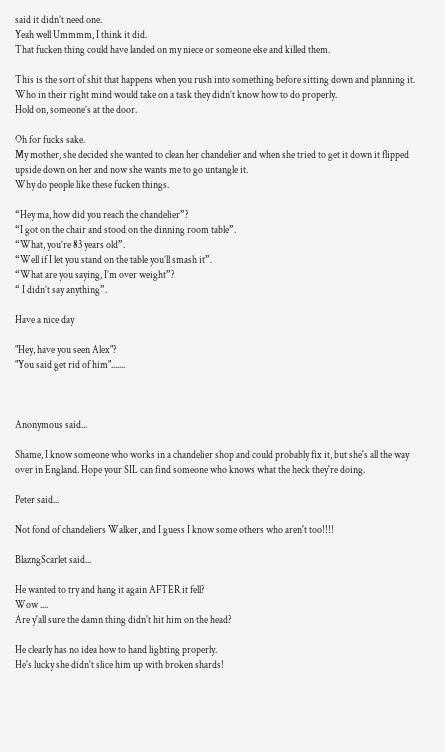said it didn’t need one.
Yeah well Ummmm, I think it did.
That fucken thing could have landed on my niece or someone else and killed them.

This is the sort of shit that happens when you rush into something before sitting down and planning it.
Who in their right mind would take on a task they didn’t know how to do properly.
Hold on, someone’s at the door.

Oh for fucks sake.
My mother, she decided she wanted to clean her chandelier and when she tried to get it down it flipped upside down on her and now she wants me to go untangle it.
Why do people like these fucken things.

“Hey ma, how did you reach the chandelier”?
“I got on the chair and stood on the dinning room table”.
“What, you’re 83 years old”.
“Well if I let you stand on the table you’ll smash it”.
“What are you saying, I’m over weight”?
“ I didn’t say anything”.

Have a nice day

"Hey, have you seen Alex"?
"You said get rid of him".......



Anonymous said...

Shame, I know someone who works in a chandelier shop and could probably fix it, but she's all the way over in England. Hope your SIL can find someone who knows what the heck they're doing.

Peter said...

Not fond of chandeliers Walker, and I guess I know some others who aren't too!!!!

BlazngScarlet said...

He wanted to try and hang it again AFTER it fell?
Wow ....
Are y'all sure the damn thing didn't hit him on the head?

He clearly has no idea how to hand lighting properly.
He's lucky she didn't slice him up with broken shards!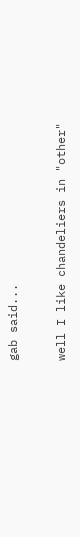gab said...

well I like chandeliers in "other"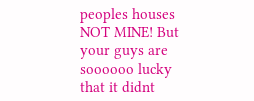peoples houses NOT MINE! But your guys are soooooo lucky that it didnt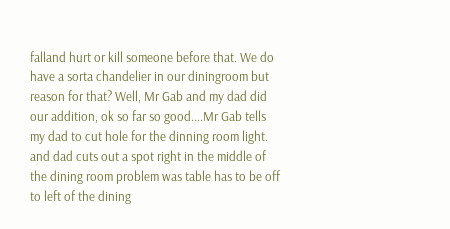falland hurt or kill someone before that. We do have a sorta chandelier in our diningroom but reason for that? Well, Mr Gab and my dad did our addition, ok so far so good....Mr Gab tells my dad to cut hole for the dinning room light. and dad cuts out a spot right in the middle of the dining room problem was table has to be off to left of the dining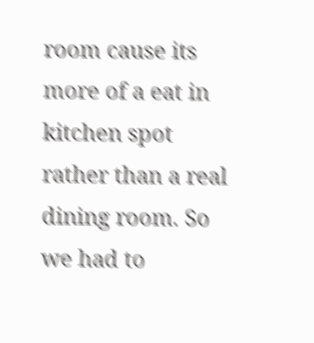room cause its more of a eat in kitchen spot rather than a real dining room. So we had to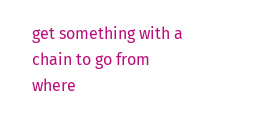get something with a chain to go from where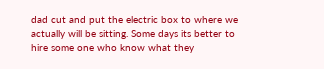dad cut and put the electric box to where we actually will be sitting. Some days its better to hire some one who know what they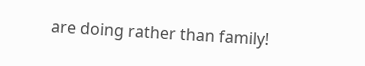are doing rather than family!